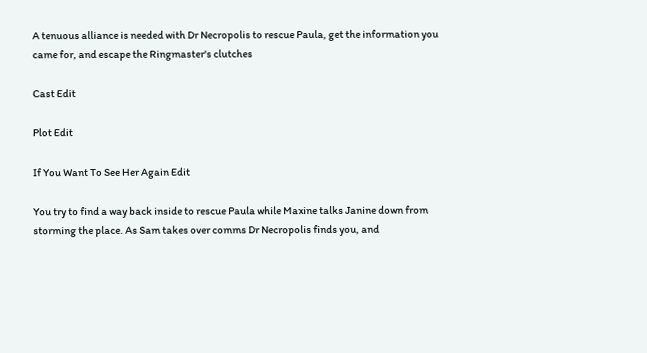A tenuous alliance is needed with Dr Necropolis to rescue Paula, get the information you came for, and escape the Ringmaster's clutches

Cast Edit

Plot Edit

If You Want To See Her Again Edit

You try to find a way back inside to rescue Paula while Maxine talks Janine down from storming the place. As Sam takes over comms Dr Necropolis finds you, and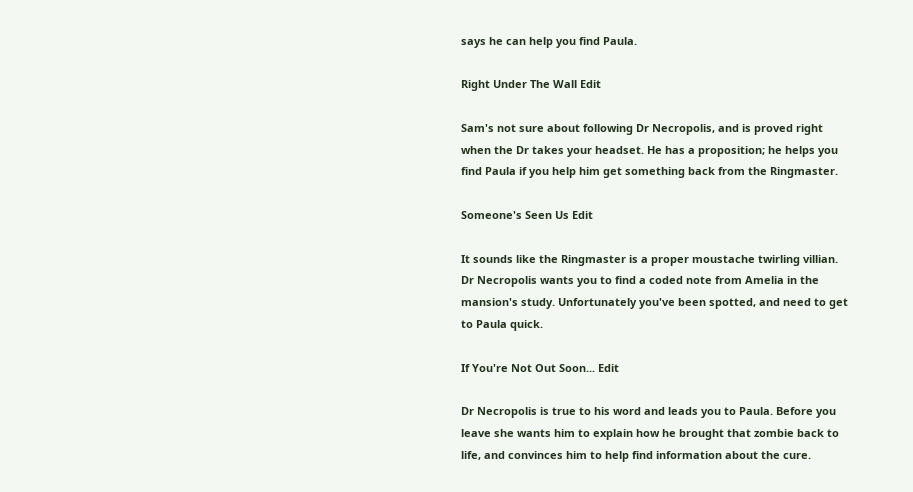says he can help you find Paula.

Right Under The Wall Edit

Sam's not sure about following Dr Necropolis, and is proved right when the Dr takes your headset. He has a proposition; he helps you find Paula if you help him get something back from the Ringmaster.

Someone's Seen Us Edit

It sounds like the Ringmaster is a proper moustache twirling villian. Dr Necropolis wants you to find a coded note from Amelia in the mansion's study. Unfortunately you've been spotted, and need to get to Paula quick.

If You're Not Out Soon... Edit

Dr Necropolis is true to his word and leads you to Paula. Before you leave she wants him to explain how he brought that zombie back to life, and convinces him to help find information about the cure.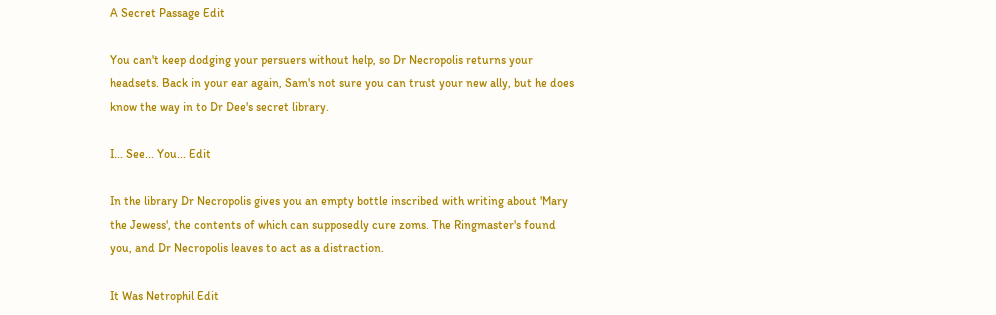A Secret Passage Edit

You can't keep dodging your persuers without help, so Dr Necropolis returns your headsets. Back in your ear again, Sam's not sure you can trust your new ally, but he does know the way in to Dr Dee's secret library.

I... See... You... Edit

In the library Dr Necropolis gives you an empty bottle inscribed with writing about 'Mary the Jewess', the contents of which can supposedly cure zoms. The Ringmaster's found you, and Dr Necropolis leaves to act as a distraction.

It Was Netrophil Edit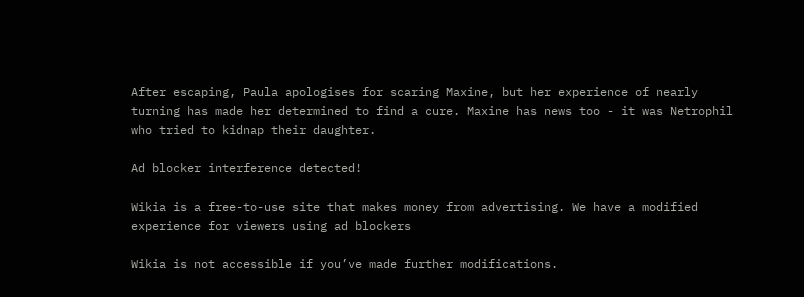After escaping, Paula apologises for scaring Maxine, but her experience of nearly turning has made her determined to find a cure. Maxine has news too - it was Netrophil who tried to kidnap their daughter.

Ad blocker interference detected!

Wikia is a free-to-use site that makes money from advertising. We have a modified experience for viewers using ad blockers

Wikia is not accessible if you’ve made further modifications.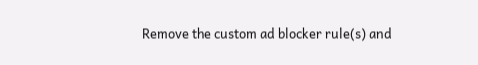Remove the custom ad blocker rule(s) and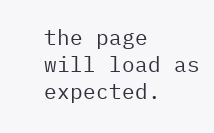the page will load as expected.